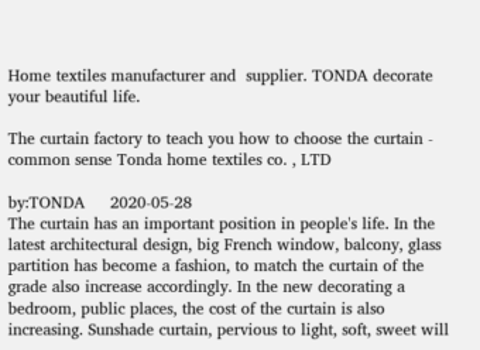Home textiles manufacturer and  supplier. TONDA decorate your beautiful life.

The curtain factory to teach you how to choose the curtain - common sense Tonda home textiles co. , LTD

by:TONDA     2020-05-28
The curtain has an important position in people's life. In the latest architectural design, big French window, balcony, glass partition has become a fashion, to match the curtain of the grade also increase accordingly. In the new decorating a bedroom, public places, the cost of the curtain is also increasing. Sunshade curtain, pervious to light, soft, sweet will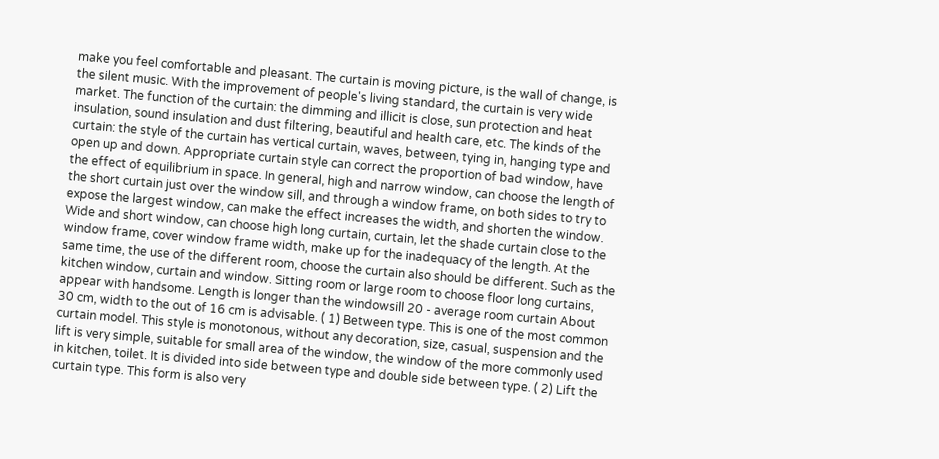make you feel comfortable and pleasant. The curtain is moving picture, is the wall of change, is the silent music. With the improvement of people's living standard, the curtain is very wide market. The function of the curtain: the dimming and illicit is close, sun protection and heat insulation, sound insulation and dust filtering, beautiful and health care, etc. The kinds of the curtain: the style of the curtain has vertical curtain, waves, between, tying in, hanging type and open up and down. Appropriate curtain style can correct the proportion of bad window, have the effect of equilibrium in space. In general, high and narrow window, can choose the length of the short curtain just over the window sill, and through a window frame, on both sides to try to expose the largest window, can make the effect increases the width, and shorten the window. Wide and short window, can choose high long curtain, curtain, let the shade curtain close to the window frame, cover window frame width, make up for the inadequacy of the length. At the same time, the use of the different room, choose the curtain also should be different. Such as the kitchen window, curtain and window. Sitting room or large room to choose floor long curtains, appear with handsome. Length is longer than the windowsill 20 - average room curtain About 30 cm, width to the out of 16 cm is advisable. ( 1) Between type. This is one of the most common curtain model. This style is monotonous, without any decoration, size, casual, suspension and the lift is very simple, suitable for small area of the window, the window of the more commonly used in kitchen, toilet. It is divided into side between type and double side between type. ( 2) Lift the curtain type. This form is also very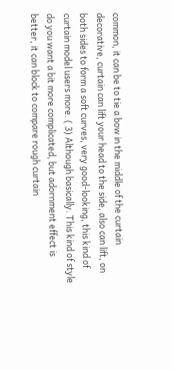common, it can be to tie a bow in the middle of the curtain decorative, curtain can lift your head to the side, also can lift, on both sides to form a soft curves, very good-looking, this kind of curtain model users more. ( 3) Although basically. This kind of style do you want a bit more complicated, but adornment effect is better, it can block to compare rough curtain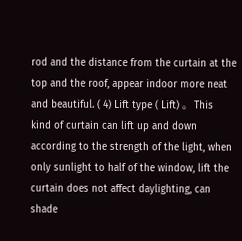rod and the distance from the curtain at the top and the roof, appear indoor more neat and beautiful. ( 4) Lift type ( Lift) 。 This kind of curtain can lift up and down according to the strength of the light, when only sunlight to half of the window, lift the curtain does not affect daylighting, can shade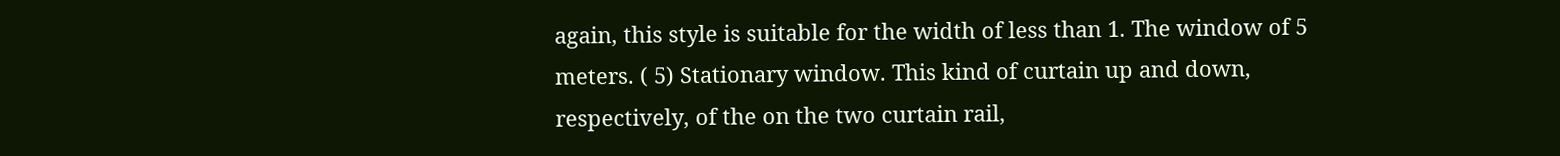again, this style is suitable for the width of less than 1. The window of 5 meters. ( 5) Stationary window. This kind of curtain up and down, respectively, of the on the two curtain rail,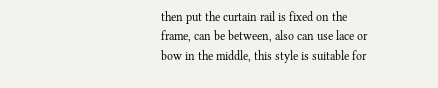then put the curtain rail is fixed on the frame, can be between, also can use lace or bow in the middle, this style is suitable for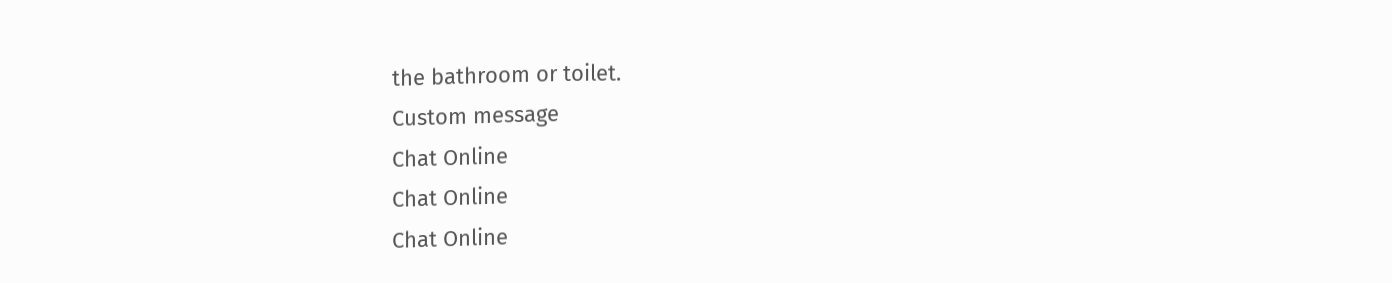the bathroom or toilet.
Custom message
Chat Online
Chat Online
Chat Online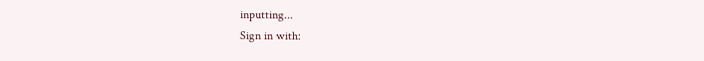inputting...
Sign in with: